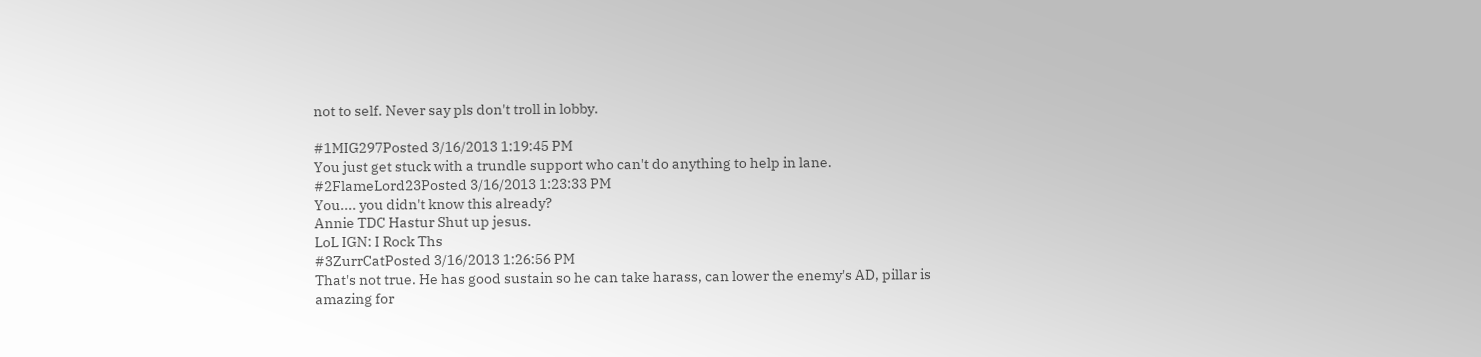not to self. Never say pls don't troll in lobby.

#1MIG297Posted 3/16/2013 1:19:45 PM
You just get stuck with a trundle support who can't do anything to help in lane.
#2FlameLord23Posted 3/16/2013 1:23:33 PM
You.... you didn't know this already?
Annie TDC Hastur Shut up jesus.
LoL IGN: I Rock Ths
#3ZurrCatPosted 3/16/2013 1:26:56 PM
That's not true. He has good sustain so he can take harass, can lower the enemy's AD, pillar is amazing for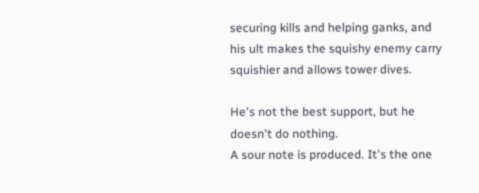securing kills and helping ganks, and his ult makes the squishy enemy carry squishier and allows tower dives.

He's not the best support, but he doesn't do nothing.
A sour note is produced. It's the one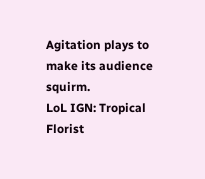Agitation plays to make its audience squirm.
LoL IGN: Tropical Florist